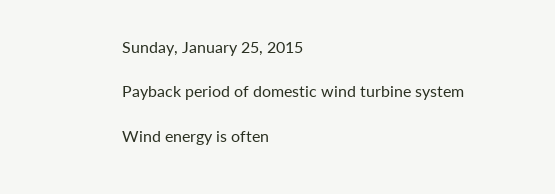Sunday, January 25, 2015

Payback period of domestic wind turbine system

Wind energy is often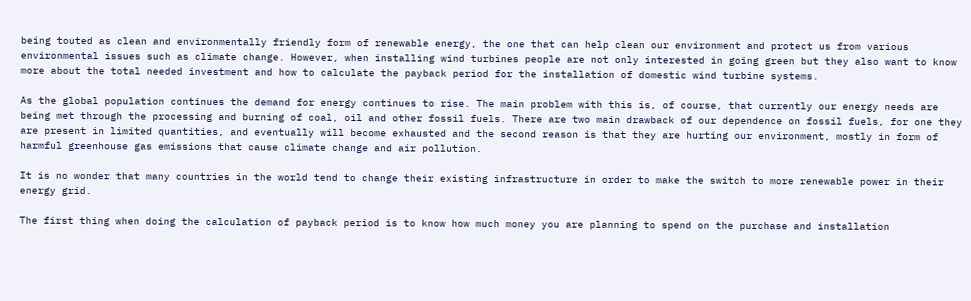being touted as clean and environmentally friendly form of renewable energy, the one that can help clean our environment and protect us from various environmental issues such as climate change. However, when installing wind turbines people are not only interested in going green but they also want to know more about the total needed investment and how to calculate the payback period for the installation of domestic wind turbine systems.

As the global population continues the demand for energy continues to rise. The main problem with this is, of course, that currently our energy needs are being met through the processing and burning of coal, oil and other fossil fuels. There are two main drawback of our dependence on fossil fuels, for one they are present in limited quantities, and eventually will become exhausted and the second reason is that they are hurting our environment, mostly in form of harmful greenhouse gas emissions that cause climate change and air pollution.

It is no wonder that many countries in the world tend to change their existing infrastructure in order to make the switch to more renewable power in their energy grid.

The first thing when doing the calculation of payback period is to know how much money you are planning to spend on the purchase and installation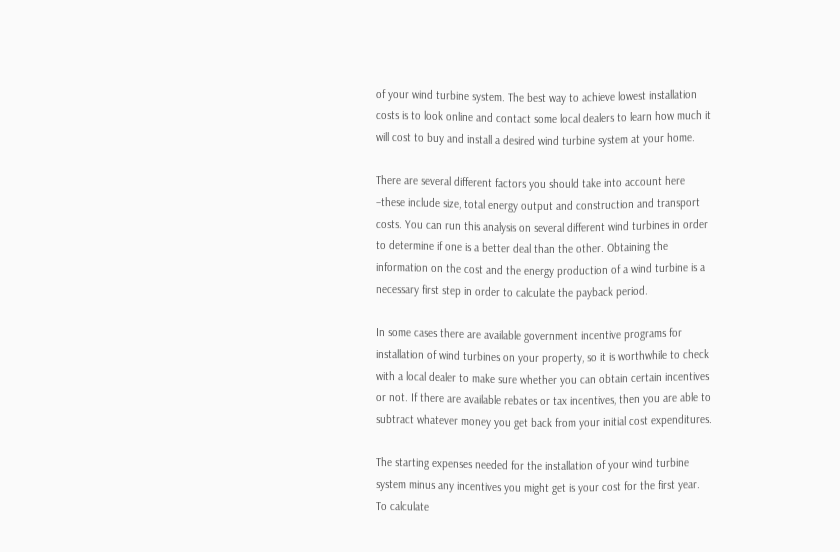of your wind turbine system. The best way to achieve lowest installation costs is to look online and contact some local dealers to learn how much it will cost to buy and install a desired wind turbine system at your home.

There are several different factors you should take into account here –these include size, total energy output and construction and transport costs. You can run this analysis on several different wind turbines in order to determine if one is a better deal than the other. Obtaining the information on the cost and the energy production of a wind turbine is a necessary first step in order to calculate the payback period.

In some cases there are available government incentive programs for installation of wind turbines on your property, so it is worthwhile to check with a local dealer to make sure whether you can obtain certain incentives or not. If there are available rebates or tax incentives, then you are able to subtract whatever money you get back from your initial cost expenditures.

The starting expenses needed for the installation of your wind turbine system minus any incentives you might get is your cost for the first year. To calculate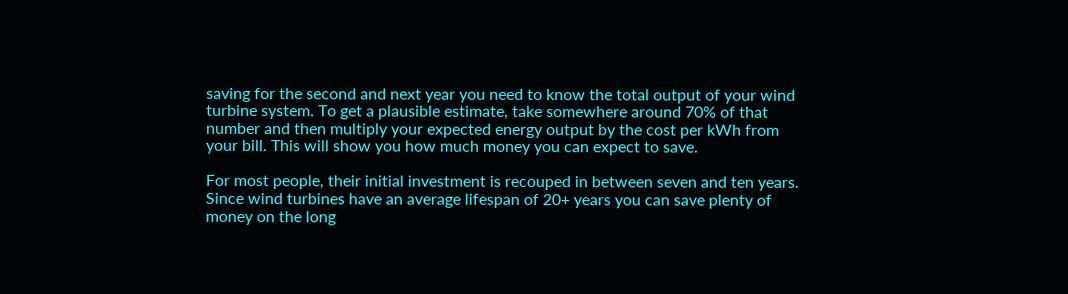saving for the second and next year you need to know the total output of your wind turbine system. To get a plausible estimate, take somewhere around 70% of that number and then multiply your expected energy output by the cost per kWh from your bill. This will show you how much money you can expect to save.

For most people, their initial investment is recouped in between seven and ten years. Since wind turbines have an average lifespan of 20+ years you can save plenty of money on the long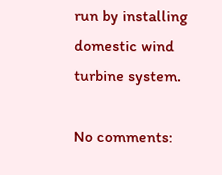run by installing domestic wind turbine system.

No comments: